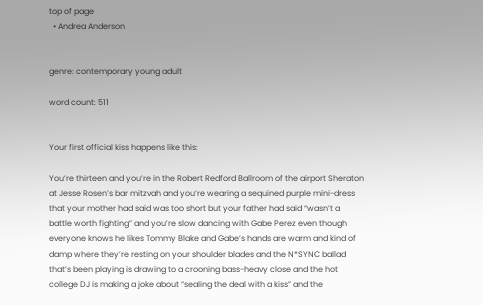top of page
  • Andrea Anderson


genre: contemporary young adult

word count: 511


Your first official kiss happens like this:

You’re thirteen and you’re in the Robert Redford Ballroom of the airport Sheraton at Jesse Rosen’s bar mitzvah and you’re wearing a sequined purple mini-dress that your mother had said was too short but your father had said “wasn’t a battle worth fighting” and you’re slow dancing with Gabe Perez even though everyone knows he likes Tommy Blake and Gabe’s hands are warm and kind of damp where they’re resting on your shoulder blades and the N*SYNC ballad that’s been playing is drawing to a crooning bass-heavy close and the hot college DJ is making a joke about “sealing the deal with a kiss” and the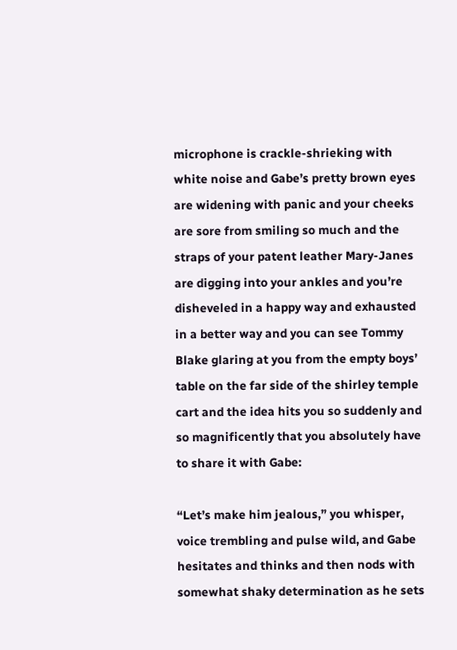microphone is crackle-shrieking with white noise and Gabe’s pretty brown eyes are widening with panic and your cheeks are sore from smiling so much and the straps of your patent leather Mary-Janes are digging into your ankles and you’re disheveled in a happy way and exhausted in a better way and you can see Tommy Blake glaring at you from the empty boys’ table on the far side of the shirley temple cart and the idea hits you so suddenly and so magnificently that you absolutely have to share it with Gabe:

“Let’s make him jealous,” you whisper, voice trembling and pulse wild, and Gabe hesitates and thinks and then nods with somewhat shaky determination as he sets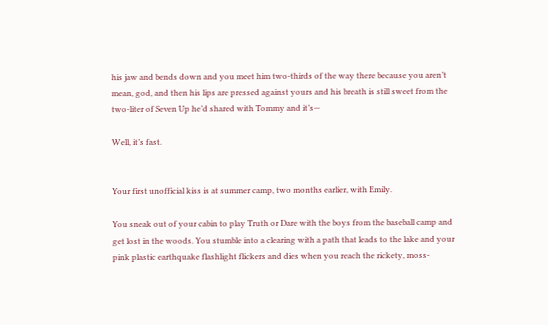his jaw and bends down and you meet him two-thirds of the way there because you aren’t mean, god, and then his lips are pressed against yours and his breath is still sweet from the two-liter of Seven Up he’d shared with Tommy and it’s—

Well, it’s fast.


Your first unofficial kiss is at summer camp, two months earlier, with Emily.

You sneak out of your cabin to play Truth or Dare with the boys from the baseball camp and get lost in the woods. You stumble into a clearing with a path that leads to the lake and your pink plastic earthquake flashlight flickers and dies when you reach the rickety, moss-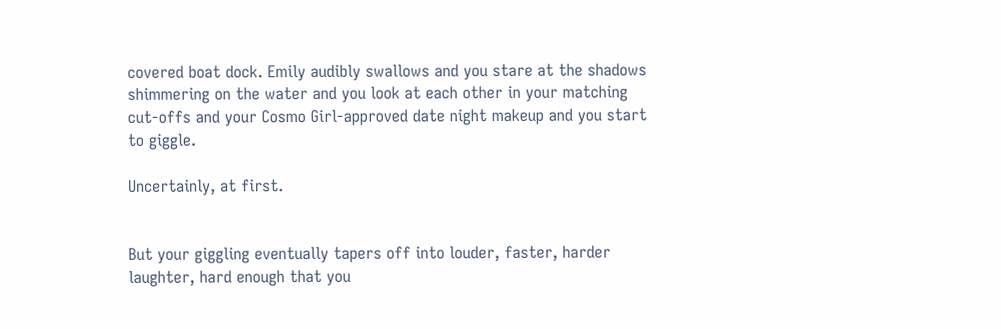covered boat dock. Emily audibly swallows and you stare at the shadows shimmering on the water and you look at each other in your matching cut-offs and your Cosmo Girl-approved date night makeup and you start to giggle.

Uncertainly, at first.


But your giggling eventually tapers off into louder, faster, harder laughter, hard enough that you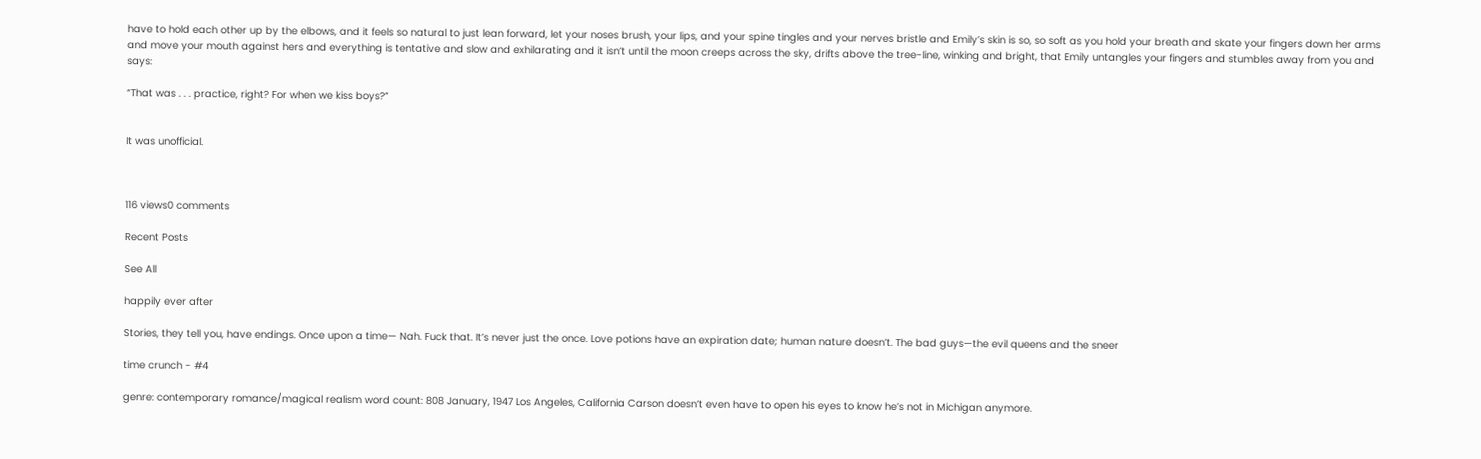have to hold each other up by the elbows, and it feels so natural to just lean forward, let your noses brush, your lips, and your spine tingles and your nerves bristle and Emily’s skin is so, so soft as you hold your breath and skate your fingers down her arms and move your mouth against hers and everything is tentative and slow and exhilarating and it isn’t until the moon creeps across the sky, drifts above the tree-line, winking and bright, that Emily untangles your fingers and stumbles away from you and says:

“That was . . . practice, right? For when we kiss boys?”


It was unofficial.



116 views0 comments

Recent Posts

See All

happily ever after

Stories, they tell you, have endings. Once upon a time— Nah. Fuck that. It’s never just the once. Love potions have an expiration date; human nature doesn’t. The bad guys—the evil queens and the sneer

time crunch - #4

genre: contemporary romance/magical realism word count: 808 January, 1947 Los Angeles, California Carson doesn’t even have to open his eyes to know he’s not in Michigan anymore.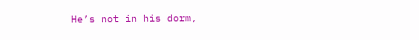He’s not in his dorm,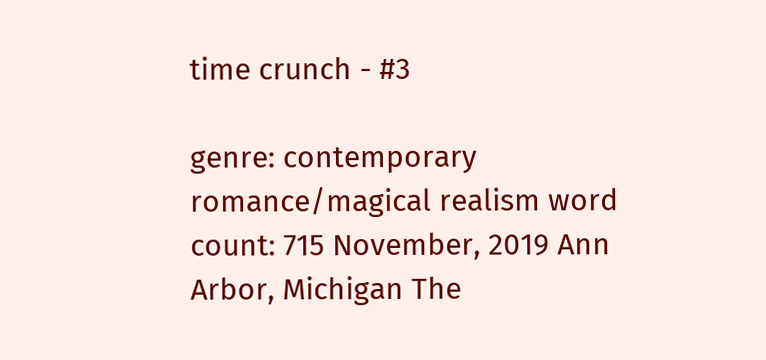time crunch - #3

genre: contemporary romance/magical realism word count: 715 November, 2019 Ann Arbor, Michigan The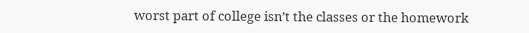worst part of college isn’t the classes or the homework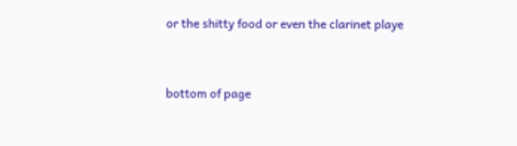or the shitty food or even the clarinet playe


bottom of page